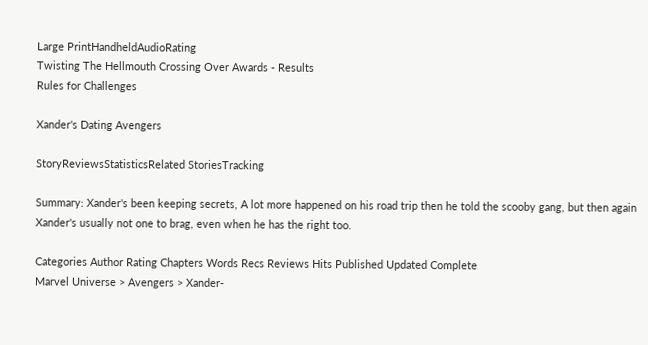Large PrintHandheldAudioRating
Twisting The Hellmouth Crossing Over Awards - Results
Rules for Challenges

Xander's Dating Avengers

StoryReviewsStatisticsRelated StoriesTracking

Summary: Xander's been keeping secrets, A lot more happened on his road trip then he told the scooby gang, but then again Xander's usually not one to brag, even when he has the right too.

Categories Author Rating Chapters Words Recs Reviews Hits Published Updated Complete
Marvel Universe > Avengers > Xander-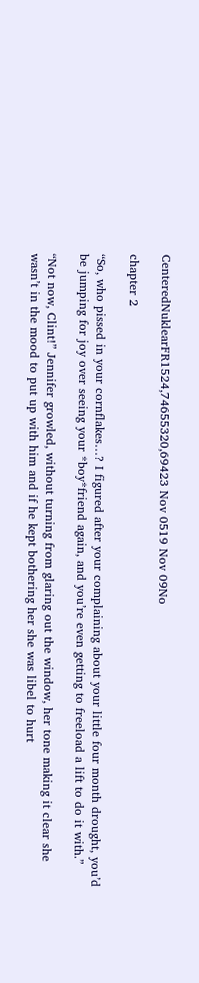CenteredNuklearFR1524,74655320,69423 Nov 0519 Nov 09No

chapter 2

“So, who pissed in your cornflakes…? I figured after your complaining about your little four month drought, you’d be jumping for joy over seeing your *boy*friend again, and you’re even getting to freeload a lift to do it with.”

“Not now, Clint!” Jennifer growled, without turning from glaring out the window, her tone making it clear she wasn’t in the mood to put up with him and if he kept bothering her she was libel to hurt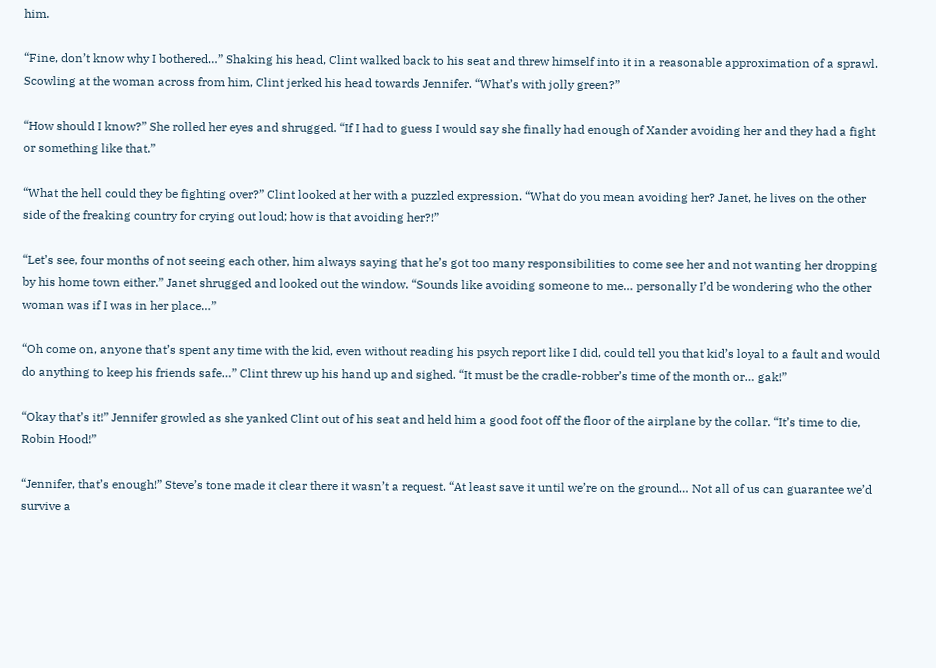him.

“Fine, don’t know why I bothered…” Shaking his head, Clint walked back to his seat and threw himself into it in a reasonable approximation of a sprawl. Scowling at the woman across from him, Clint jerked his head towards Jennifer. “What’s with jolly green?”

“How should I know?” She rolled her eyes and shrugged. “If I had to guess I would say she finally had enough of Xander avoiding her and they had a fight or something like that.”

“What the hell could they be fighting over?” Clint looked at her with a puzzled expression. “What do you mean avoiding her? Janet, he lives on the other side of the freaking country for crying out loud; how is that avoiding her?!”

“Let’s see, four months of not seeing each other, him always saying that he’s got too many responsibilities to come see her and not wanting her dropping by his home town either.” Janet shrugged and looked out the window. “Sounds like avoiding someone to me… personally I’d be wondering who the other woman was if I was in her place…”

“Oh come on, anyone that’s spent any time with the kid, even without reading his psych report like I did, could tell you that kid’s loyal to a fault and would do anything to keep his friends safe…” Clint threw up his hand up and sighed. “It must be the cradle-robber’s time of the month or… gak!”

“Okay that’s it!” Jennifer growled as she yanked Clint out of his seat and held him a good foot off the floor of the airplane by the collar. “It’s time to die, Robin Hood!”

“Jennifer, that’s enough!” Steve’s tone made it clear there it wasn’t a request. “At least save it until we’re on the ground… Not all of us can guarantee we’d survive a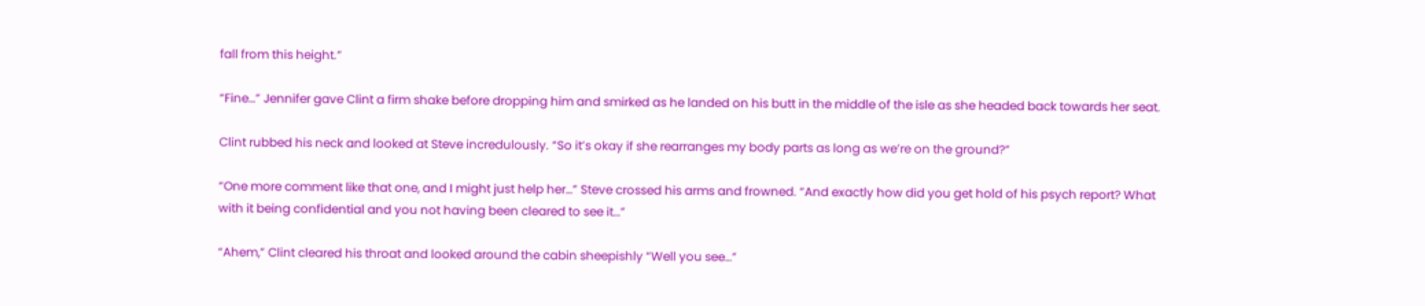fall from this height.”

“Fine…” Jennifer gave Clint a firm shake before dropping him and smirked as he landed on his butt in the middle of the isle as she headed back towards her seat.

Clint rubbed his neck and looked at Steve incredulously. “So it’s okay if she rearranges my body parts as long as we’re on the ground?”

“One more comment like that one, and I might just help her…” Steve crossed his arms and frowned. “And exactly how did you get hold of his psych report? What with it being confidential and you not having been cleared to see it…”

“Ahem,” Clint cleared his throat and looked around the cabin sheepishly “Well you see…”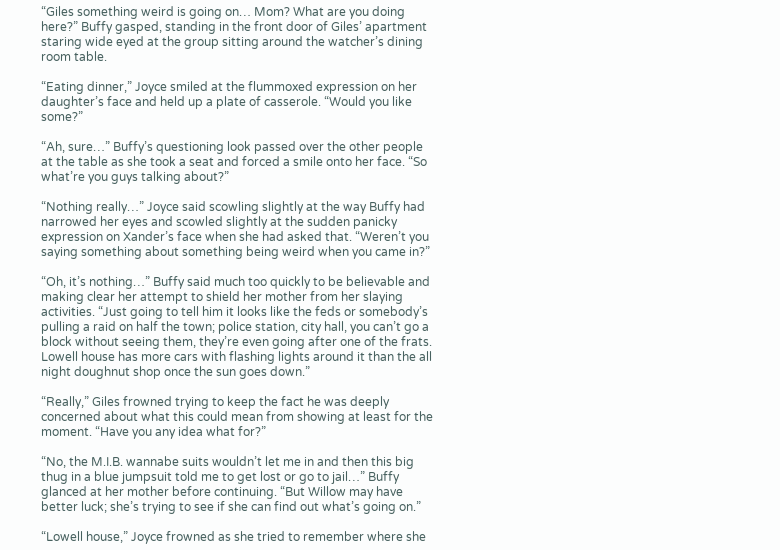“Giles something weird is going on… Mom? What are you doing here?” Buffy gasped, standing in the front door of Giles’ apartment staring wide eyed at the group sitting around the watcher’s dining room table.

“Eating dinner,” Joyce smiled at the flummoxed expression on her daughter’s face and held up a plate of casserole. “Would you like some?”

“Ah, sure…” Buffy’s questioning look passed over the other people at the table as she took a seat and forced a smile onto her face. “So what’re you guys talking about?”

“Nothing really…” Joyce said scowling slightly at the way Buffy had narrowed her eyes and scowled slightly at the sudden panicky expression on Xander’s face when she had asked that. “Weren’t you saying something about something being weird when you came in?”

“Oh, it’s nothing…” Buffy said much too quickly to be believable and making clear her attempt to shield her mother from her slaying activities. “Just going to tell him it looks like the feds or somebody’s pulling a raid on half the town; police station, city hall, you can’t go a block without seeing them, they’re even going after one of the frats. Lowell house has more cars with flashing lights around it than the all night doughnut shop once the sun goes down.”

“Really,” Giles frowned trying to keep the fact he was deeply concerned about what this could mean from showing at least for the moment. “Have you any idea what for?”

“No, the M.I.B. wannabe suits wouldn’t let me in and then this big thug in a blue jumpsuit told me to get lost or go to jail…” Buffy glanced at her mother before continuing. “But Willow may have better luck; she’s trying to see if she can find out what’s going on.”

“Lowell house,” Joyce frowned as she tried to remember where she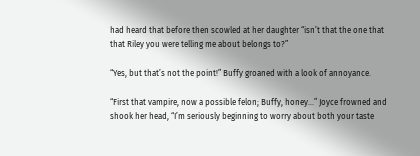had heard that before then scowled at her daughter “isn’t that the one that that Riley you were telling me about belongs to?”

“Yes, but that’s not the point!” Buffy groaned with a look of annoyance.

“First that vampire, now a possible felon; Buffy, honey...” Joyce frowned and shook her head, “I’m seriously beginning to worry about both your taste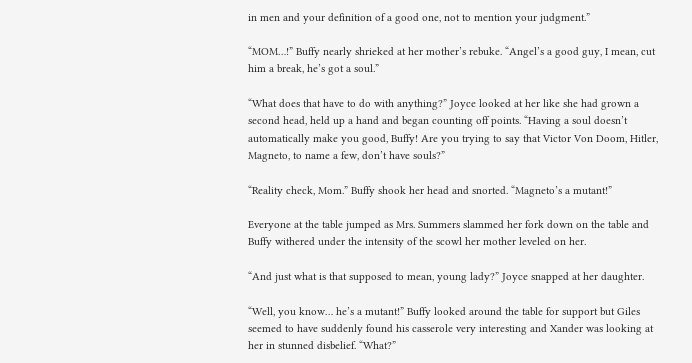in men and your definition of a good one, not to mention your judgment.”

“MOM…!” Buffy nearly shrieked at her mother’s rebuke. “Angel’s a good guy, I mean, cut him a break, he’s got a soul.”

“What does that have to do with anything?” Joyce looked at her like she had grown a second head, held up a hand and began counting off points. “Having a soul doesn’t automatically make you good, Buffy! Are you trying to say that Victor Von Doom, Hitler, Magneto, to name a few, don’t have souls?”

“Reality check, Mom.” Buffy shook her head and snorted. “Magneto’s a mutant!”

Everyone at the table jumped as Mrs. Summers slammed her fork down on the table and Buffy withered under the intensity of the scowl her mother leveled on her.

“And just what is that supposed to mean, young lady?” Joyce snapped at her daughter.

“Well, you know… he’s a mutant!” Buffy looked around the table for support but Giles seemed to have suddenly found his casserole very interesting and Xander was looking at her in stunned disbelief. “What?”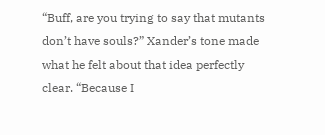“Buff, are you trying to say that mutants don’t have souls?” Xander’s tone made what he felt about that idea perfectly clear. “Because I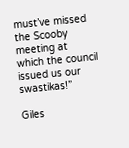must’ve missed the Scooby meeting at which the council issued us our swastikas!”

Giles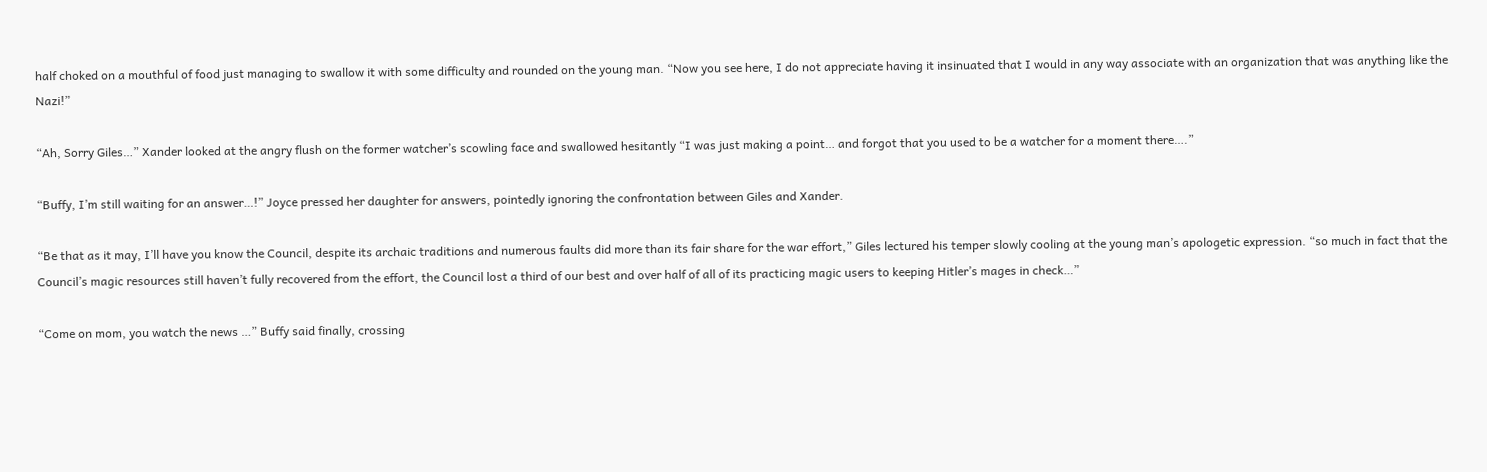half choked on a mouthful of food just managing to swallow it with some difficulty and rounded on the young man. “Now you see here, I do not appreciate having it insinuated that I would in any way associate with an organization that was anything like the Nazi!”

“Ah, Sorry Giles…” Xander looked at the angry flush on the former watcher’s scowling face and swallowed hesitantly “I was just making a point… and forgot that you used to be a watcher for a moment there….”

“Buffy, I’m still waiting for an answer…!” Joyce pressed her daughter for answers, pointedly ignoring the confrontation between Giles and Xander.

“Be that as it may, I’ll have you know the Council, despite its archaic traditions and numerous faults did more than its fair share for the war effort,” Giles lectured his temper slowly cooling at the young man’s apologetic expression. “so much in fact that the Council’s magic resources still haven’t fully recovered from the effort, the Council lost a third of our best and over half of all of its practicing magic users to keeping Hitler’s mages in check…”

“Come on mom, you watch the news …” Buffy said finally, crossing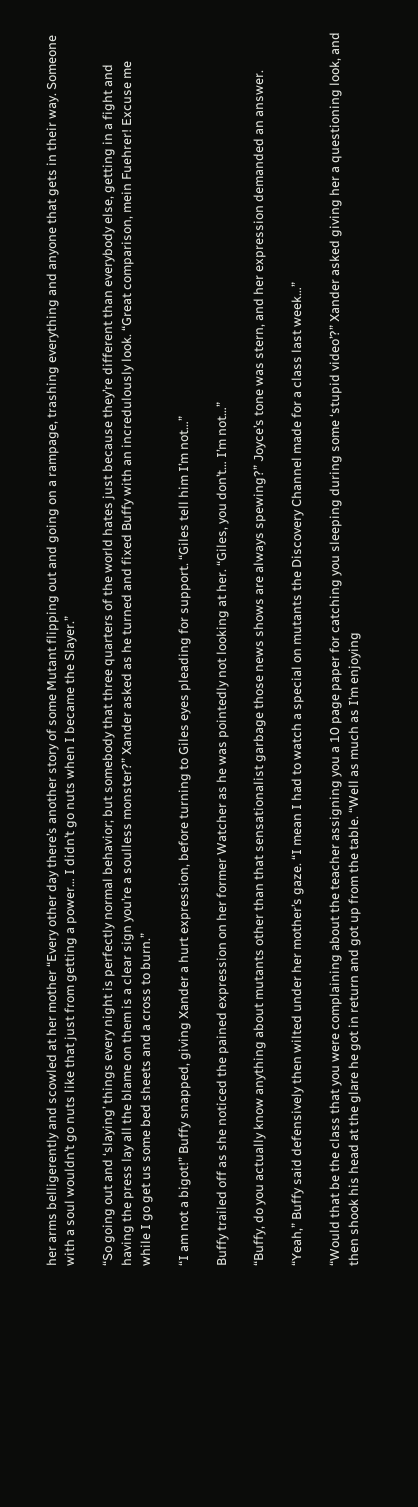her arms belligerently and scowled at her mother “Every other day there’s another story of some Mutant flipping out and going on a rampage, trashing everything and anyone that gets in their way. Someone with a soul wouldn’t go nuts like that just from getting a power… I didn’t go nuts when I became the Slayer.”

“So going out and ‘slaying’ things every night is perfectly normal behavior; but somebody that three quarters of the world hates just because they’re different than everybody else, getting in a fight and having the press lay all the blame on them is a clear sign you’re a soulless monster?” Xander asked as he turned and fixed Buffy with an incredulously look. “Great comparison, mein Fuehrer! Excuse me while I go get us some bed sheets and a cross to burn.”

“I am not a bigot!” Buffy snapped, giving Xander a hurt expression, before turning to Giles eyes pleading for support. “Giles tell him I’m not…”

Buffy trailed off as she noticed the pained expression on her former Watcher as he was pointedly not looking at her. “Giles, you don’t… I’m not…”

“Buffy, do you actually know anything about mutants other than that sensationalist garbage those news shows are always spewing?” Joyce’s tone was stern, and her expression demanded an answer.

“Yeah,” Buffy said defensively then wilted under her mother’s gaze. “I mean I had to watch a special on mutants the Discovery Channel made for a class last week…”

“Would that be the class that you were complaining about the teacher assigning you a 10 page paper for catching you sleeping during some ‘stupid video’?” Xander asked giving her a questioning look, and then shook his head at the glare he got in return and got up from the table. “Well as much as I’m enjoying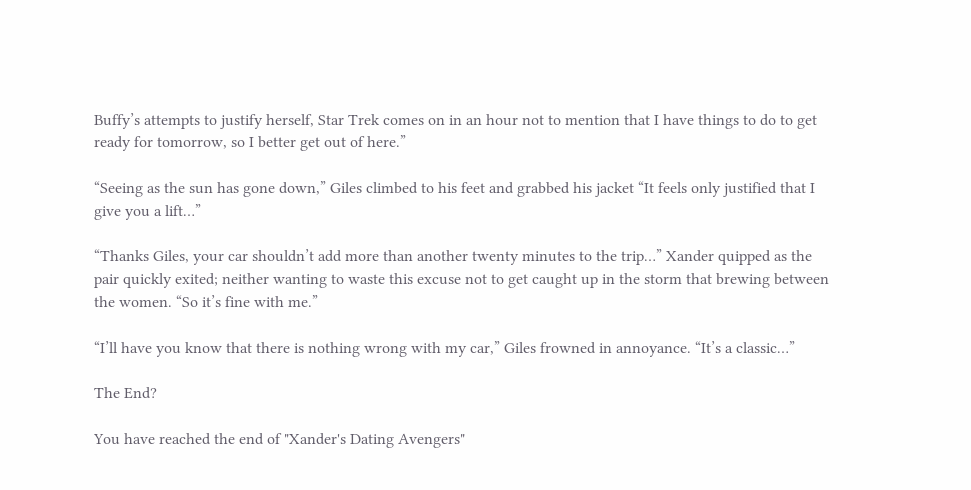Buffy’s attempts to justify herself, Star Trek comes on in an hour not to mention that I have things to do to get ready for tomorrow, so I better get out of here.”

“Seeing as the sun has gone down,” Giles climbed to his feet and grabbed his jacket “It feels only justified that I give you a lift…”

“Thanks Giles, your car shouldn’t add more than another twenty minutes to the trip…” Xander quipped as the pair quickly exited; neither wanting to waste this excuse not to get caught up in the storm that brewing between the women. “So it’s fine with me.”

“I’ll have you know that there is nothing wrong with my car,” Giles frowned in annoyance. “It’s a classic…”

The End?

You have reached the end of "Xander's Dating Avengers"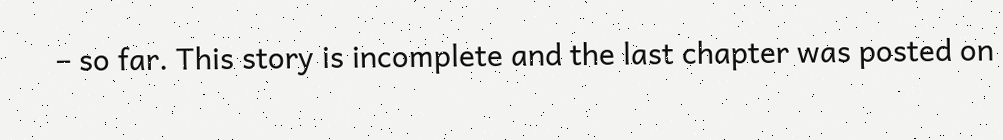– so far. This story is incomplete and the last chapter was posted on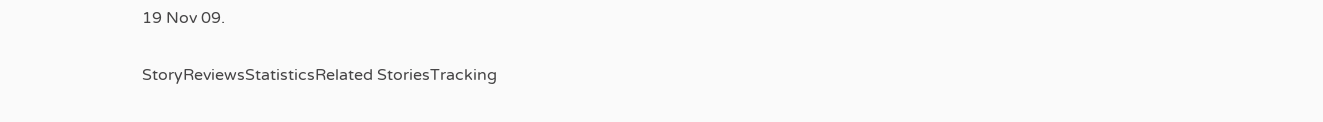19 Nov 09.

StoryReviewsStatisticsRelated StoriesTracking